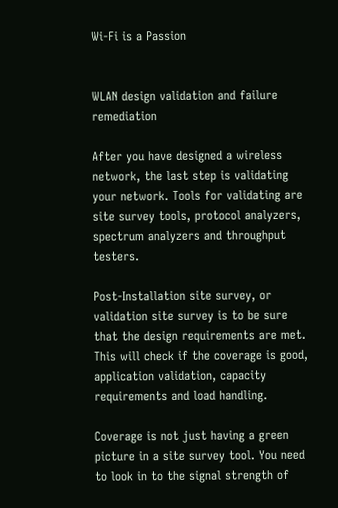Wi-Fi is a Passion


WLAN design validation and failure remediation

After you have designed a wireless network, the last step is validating your network. Tools for validating are site survey tools, protocol analyzers, spectrum analyzers and throughput testers.

Post-Installation site survey, or validation site survey is to be sure that the design requirements are met. This will check if the coverage is good, application validation, capacity requirements and load handling.

Coverage is not just having a green picture in a site survey tool. You need to look in to the signal strength of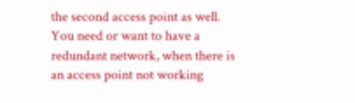the second access point as well. You need or want to have a redundant network, when there is an access point not working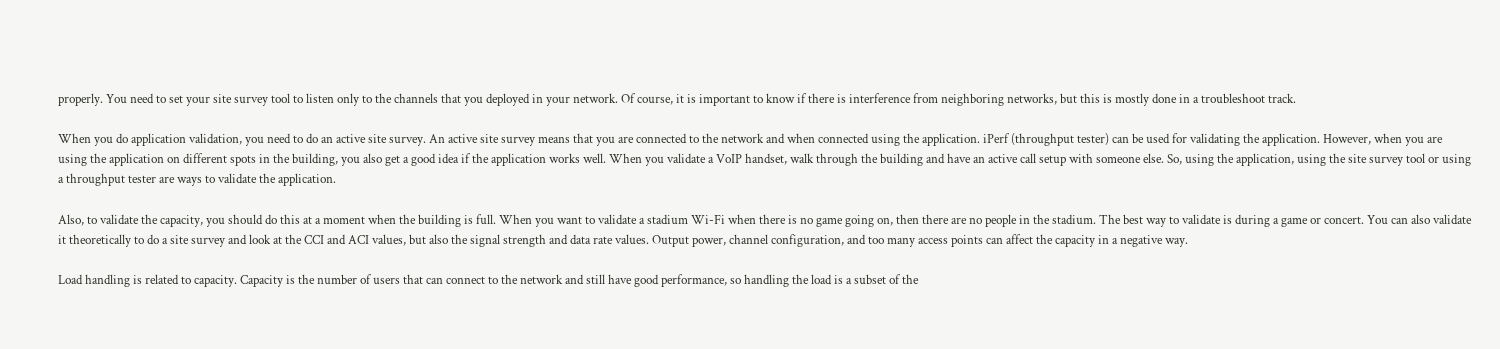properly. You need to set your site survey tool to listen only to the channels that you deployed in your network. Of course, it is important to know if there is interference from neighboring networks, but this is mostly done in a troubleshoot track.

When you do application validation, you need to do an active site survey. An active site survey means that you are connected to the network and when connected using the application. iPerf (throughput tester) can be used for validating the application. However, when you are using the application on different spots in the building, you also get a good idea if the application works well. When you validate a VoIP handset, walk through the building and have an active call setup with someone else. So, using the application, using the site survey tool or using a throughput tester are ways to validate the application.

Also, to validate the capacity, you should do this at a moment when the building is full. When you want to validate a stadium Wi-Fi when there is no game going on, then there are no people in the stadium. The best way to validate is during a game or concert. You can also validate it theoretically to do a site survey and look at the CCI and ACI values, but also the signal strength and data rate values. Output power, channel configuration, and too many access points can affect the capacity in a negative way.

Load handling is related to capacity. Capacity is the number of users that can connect to the network and still have good performance, so handling the load is a subset of the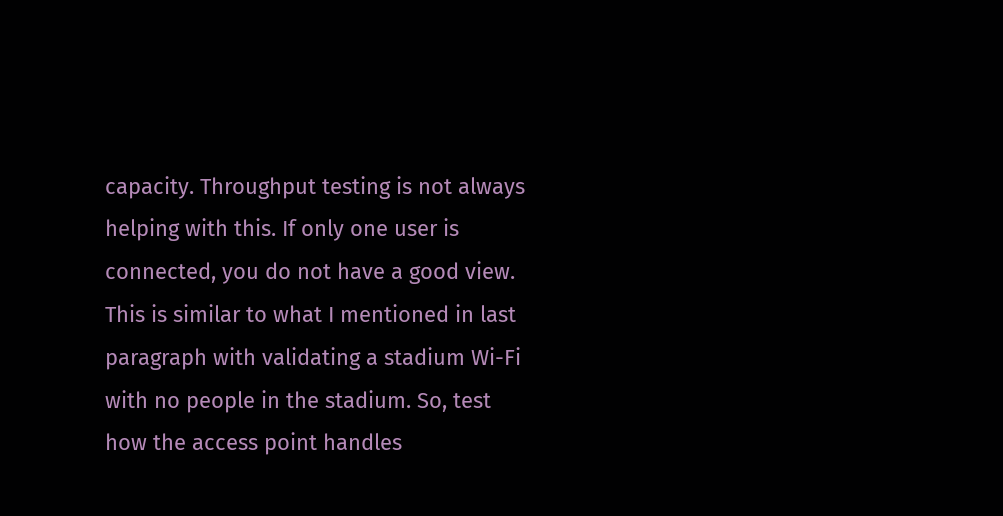capacity. Throughput testing is not always helping with this. If only one user is connected, you do not have a good view. This is similar to what I mentioned in last paragraph with validating a stadium Wi-Fi with no people in the stadium. So, test how the access point handles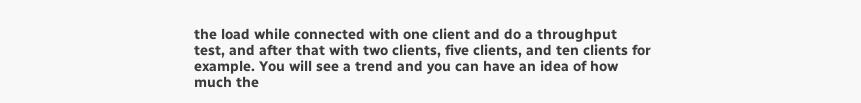the load while connected with one client and do a throughput test, and after that with two clients, five clients, and ten clients for example. You will see a trend and you can have an idea of how much the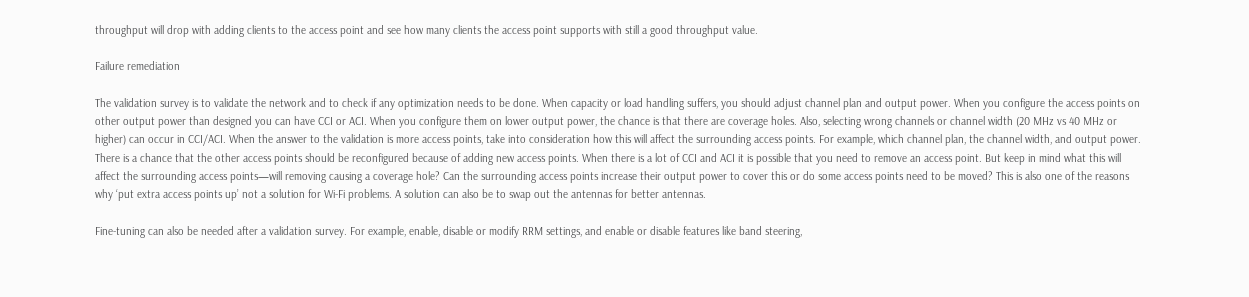throughput will drop with adding clients to the access point and see how many clients the access point supports with still a good throughput value.

Failure remediation

The validation survey is to validate the network and to check if any optimization needs to be done. When capacity or load handling suffers, you should adjust channel plan and output power. When you configure the access points on other output power than designed you can have CCI or ACI. When you configure them on lower output power, the chance is that there are coverage holes. Also, selecting wrong channels or channel width (20 MHz vs 40 MHz or higher) can occur in CCI/ACI. When the answer to the validation is more access points, take into consideration how this will affect the surrounding access points. For example, which channel plan, the channel width, and output power. There is a chance that the other access points should be reconfigured because of adding new access points. When there is a lot of CCI and ACI it is possible that you need to remove an access point. But keep in mind what this will affect the surrounding access points—will removing causing a coverage hole? Can the surrounding access points increase their output power to cover this or do some access points need to be moved? This is also one of the reasons why ‘put extra access points up’ not a solution for Wi-Fi problems. A solution can also be to swap out the antennas for better antennas.

Fine-tuning can also be needed after a validation survey. For example, enable, disable or modify RRM settings, and enable or disable features like band steering,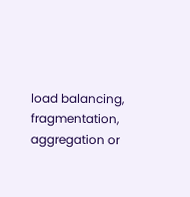load balancing, fragmentation, aggregation or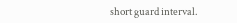short guard interval.